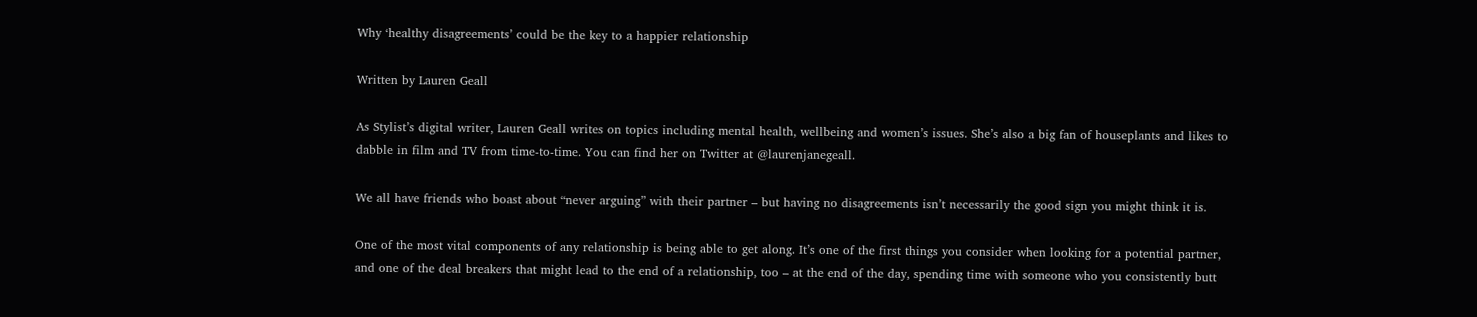Why ‘healthy disagreements’ could be the key to a happier relationship

Written by Lauren Geall

As Stylist’s digital writer, Lauren Geall writes on topics including mental health, wellbeing and women’s issues. She’s also a big fan of houseplants and likes to dabble in film and TV from time-to-time. You can find her on Twitter at @laurenjanegeall.

We all have friends who boast about “never arguing” with their partner – but having no disagreements isn’t necessarily the good sign you might think it is.

One of the most vital components of any relationship is being able to get along. It’s one of the first things you consider when looking for a potential partner, and one of the deal breakers that might lead to the end of a relationship, too – at the end of the day, spending time with someone who you consistently butt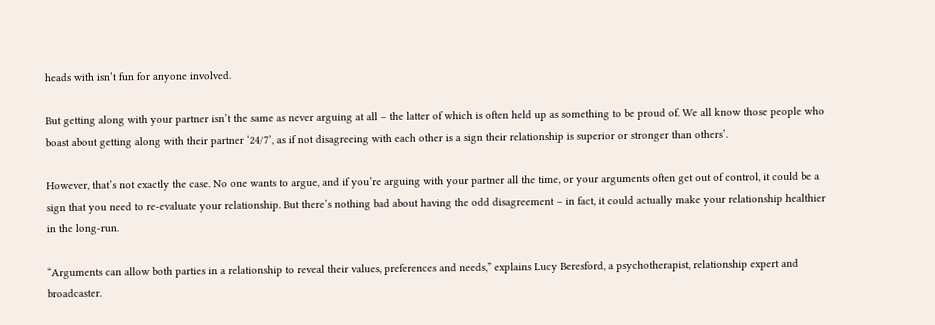heads with isn’t fun for anyone involved.

But getting along with your partner isn’t the same as never arguing at all – the latter of which is often held up as something to be proud of. We all know those people who boast about getting along with their partner ‘24/7’, as if not disagreeing with each other is a sign their relationship is superior or stronger than others’.

However, that’s not exactly the case. No one wants to argue, and if you’re arguing with your partner all the time, or your arguments often get out of control, it could be a sign that you need to re-evaluate your relationship. But there’s nothing bad about having the odd disagreement – in fact, it could actually make your relationship healthier in the long-run.

“Arguments can allow both parties in a relationship to reveal their values, preferences and needs,” explains Lucy Beresford, a psychotherapist, relationship expert and broadcaster.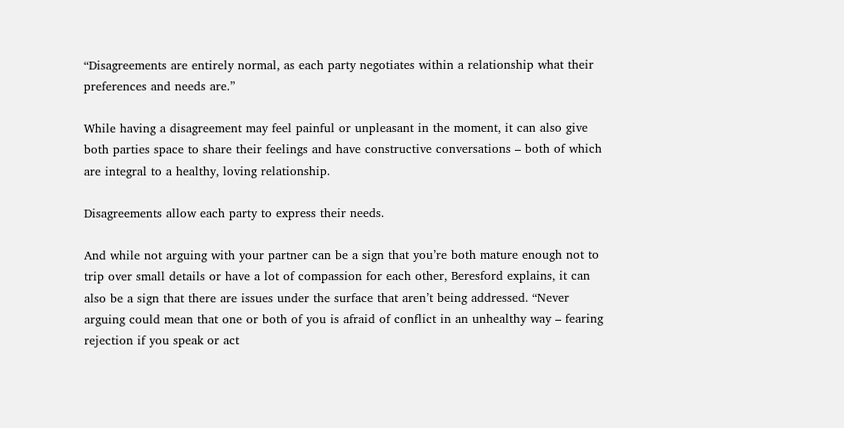“Disagreements are entirely normal, as each party negotiates within a relationship what their preferences and needs are.”

While having a disagreement may feel painful or unpleasant in the moment, it can also give both parties space to share their feelings and have constructive conversations – both of which are integral to a healthy, loving relationship.

Disagreements allow each party to express their needs.

And while not arguing with your partner can be a sign that you’re both mature enough not to trip over small details or have a lot of compassion for each other, Beresford explains, it can also be a sign that there are issues under the surface that aren’t being addressed. “Never arguing could mean that one or both of you is afraid of conflict in an unhealthy way – fearing rejection if you speak or act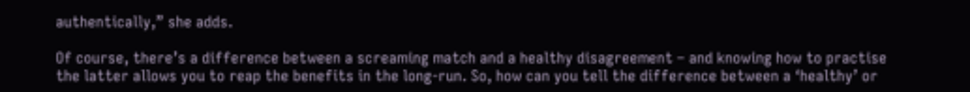authentically,” she adds.

Of course, there’s a difference between a screaming match and a healthy disagreement – and knowing how to practise the latter allows you to reap the benefits in the long-run. So, how can you tell the difference between a ‘healthy’ or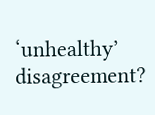‘unhealthy’ disagreement?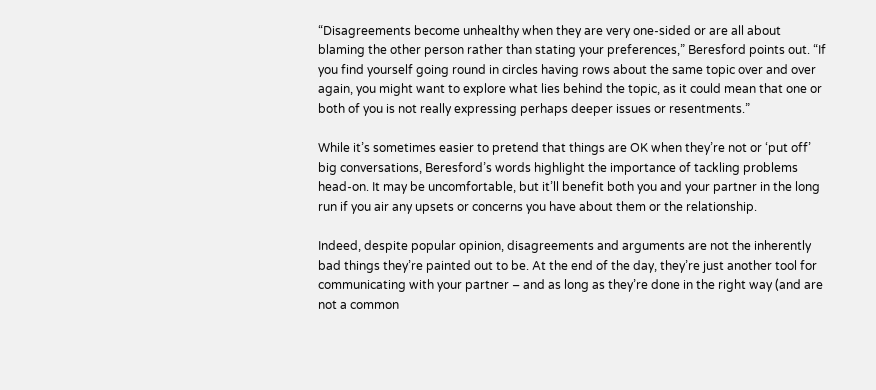“Disagreements become unhealthy when they are very one-sided or are all about blaming the other person rather than stating your preferences,” Beresford points out. “If you find yourself going round in circles having rows about the same topic over and over again, you might want to explore what lies behind the topic, as it could mean that one or both of you is not really expressing perhaps deeper issues or resentments.”

While it’s sometimes easier to pretend that things are OK when they’re not or ‘put off’ big conversations, Beresford’s words highlight the importance of tackling problems head-on. It may be uncomfortable, but it’ll benefit both you and your partner in the long run if you air any upsets or concerns you have about them or the relationship.

Indeed, despite popular opinion, disagreements and arguments are not the inherently bad things they’re painted out to be. At the end of the day, they’re just another tool for communicating with your partner – and as long as they’re done in the right way (and are not a common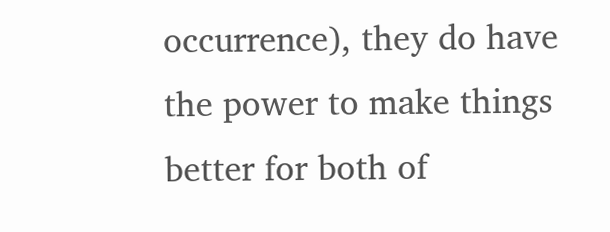occurrence), they do have the power to make things better for both of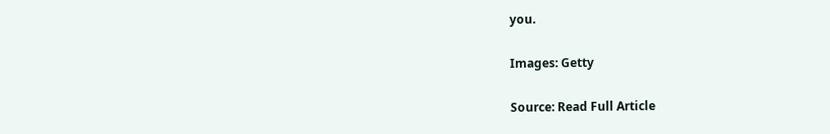you.

Images: Getty

Source: Read Full Article